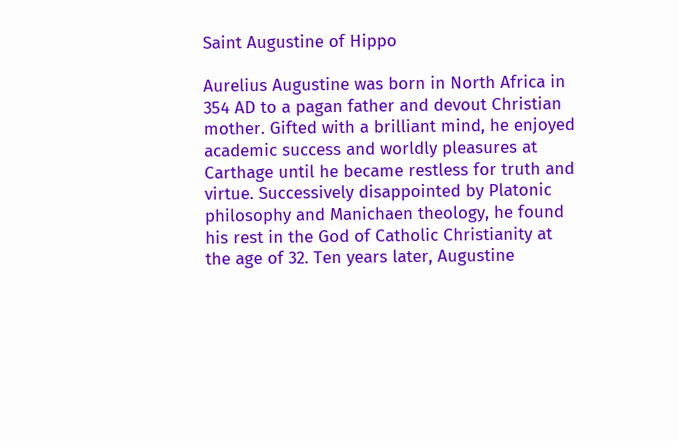Saint Augustine of Hippo

Aurelius Augustine was born in North Africa in 354 AD to a pagan father and devout Christian mother. Gifted with a brilliant mind, he enjoyed academic success and worldly pleasures at Carthage until he became restless for truth and virtue. Successively disappointed by Platonic philosophy and Manichaen theology, he found his rest in the God of Catholic Christianity at the age of 32. Ten years later, Augustine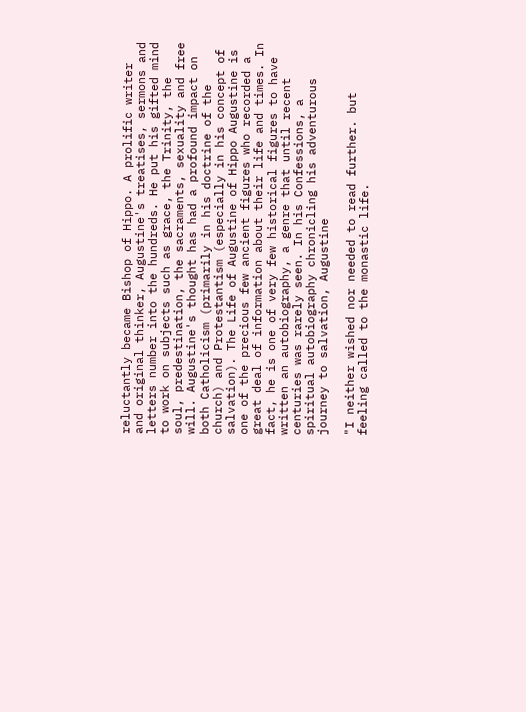reluctantly became Bishop of Hippo. A prolific writer and original thinker, Augustine's treatises, sermons and letters number into the hundreds. He put his gifted mind to work on subjects such as grace, the Trinity, the soul, predestination, the sacraments, sexuality and free will. Augustine's thought has had a profound impact on both Catholicism (primarily in his doctrine of the church) and Protestantism (especially in his concept of salvation). The Life of Augustine of Hippo Augustine is one of the precious few ancient figures who recorded a great deal of information about their life and times. In fact, he is one of very few historical figures to have written an autobiography, a genre that until recent centuries was rarely seen. In his Confessions, a spiritual autobiography chronicling his adventurous journey to salvation, Augustine

"I neither wished nor needed to read further. but feeling called to the monastic life.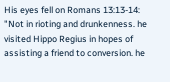His eyes fell on Romans 13:13-14: "Not in rioting and drunkenness. he visited Hippo Regius in hopes of assisting a friend to conversion. he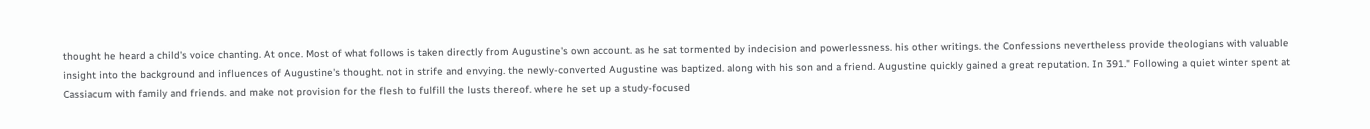thought he heard a child's voice chanting. At once. Most of what follows is taken directly from Augustine's own account. as he sat tormented by indecision and powerlessness. his other writings. the Confessions nevertheless provide theologians with valuable insight into the background and influences of Augustine's thought. not in strife and envying. the newly-converted Augustine was baptized. along with his son and a friend. Augustine quickly gained a great reputation. In 391." Following a quiet winter spent at Cassiacum with family and friends. and make not provision for the flesh to fulfill the lusts thereof. where he set up a study-focused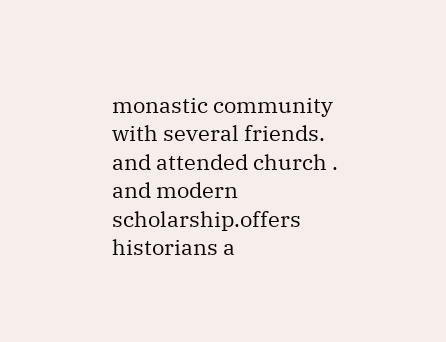monastic community with several friends. and attended church . and modern scholarship.offers historians a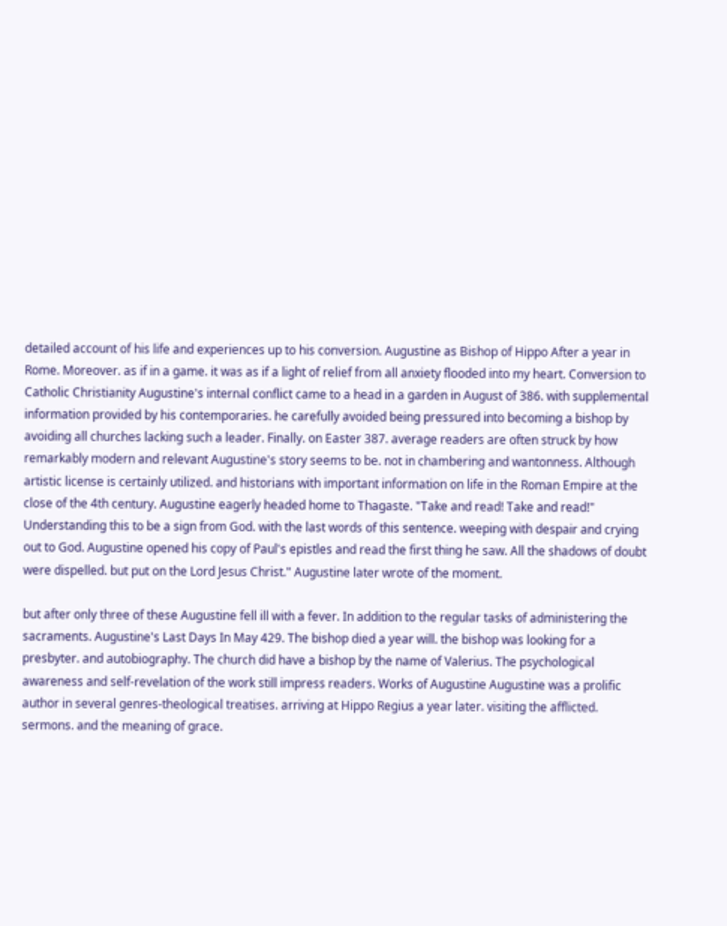detailed account of his life and experiences up to his conversion. Augustine as Bishop of Hippo After a year in Rome. Moreover. as if in a game. it was as if a light of relief from all anxiety flooded into my heart. Conversion to Catholic Christianity Augustine's internal conflict came to a head in a garden in August of 386. with supplemental information provided by his contemporaries. he carefully avoided being pressured into becoming a bishop by avoiding all churches lacking such a leader. Finally. on Easter 387. average readers are often struck by how remarkably modern and relevant Augustine's story seems to be. not in chambering and wantonness. Although artistic license is certainly utilized. and historians with important information on life in the Roman Empire at the close of the 4th century. Augustine eagerly headed home to Thagaste. "Take and read! Take and read!" Understanding this to be a sign from God. with the last words of this sentence. weeping with despair and crying out to God. Augustine opened his copy of Paul's epistles and read the first thing he saw. All the shadows of doubt were dispelled. but put on the Lord Jesus Christ." Augustine later wrote of the moment.

but after only three of these Augustine fell ill with a fever. In addition to the regular tasks of administering the sacraments. Augustine's Last Days In May 429. The bishop died a year will. the bishop was looking for a presbyter. and autobiography. The church did have a bishop by the name of Valerius. The psychological awareness and self-revelation of the work still impress readers. Works of Augustine Augustine was a prolific author in several genres-theological treatises. arriving at Hippo Regius a year later. visiting the afflicted. sermons. and the meaning of grace.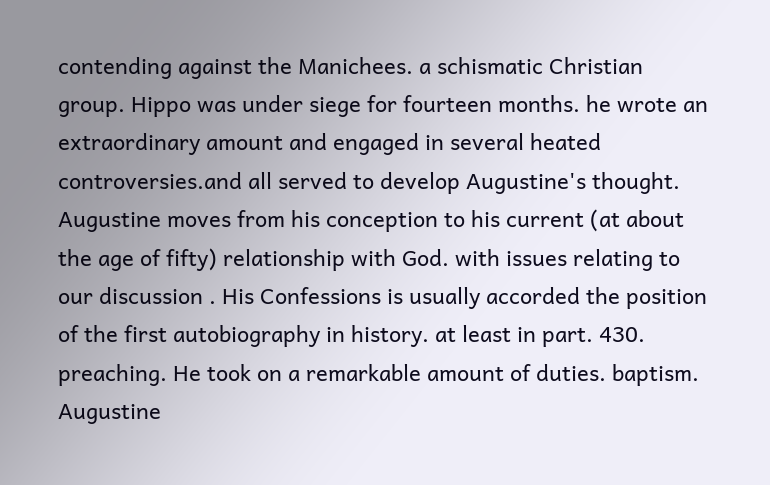contending against the Manichees. a schismatic Christian group. Hippo was under siege for fourteen months. he wrote an extraordinary amount and engaged in several heated controversies.and all served to develop Augustine's thought. Augustine moves from his conception to his current (at about the age of fifty) relationship with God. with issues relating to our discussion . His Confessions is usually accorded the position of the first autobiography in history. at least in part. 430. preaching. He took on a remarkable amount of duties. baptism. Augustine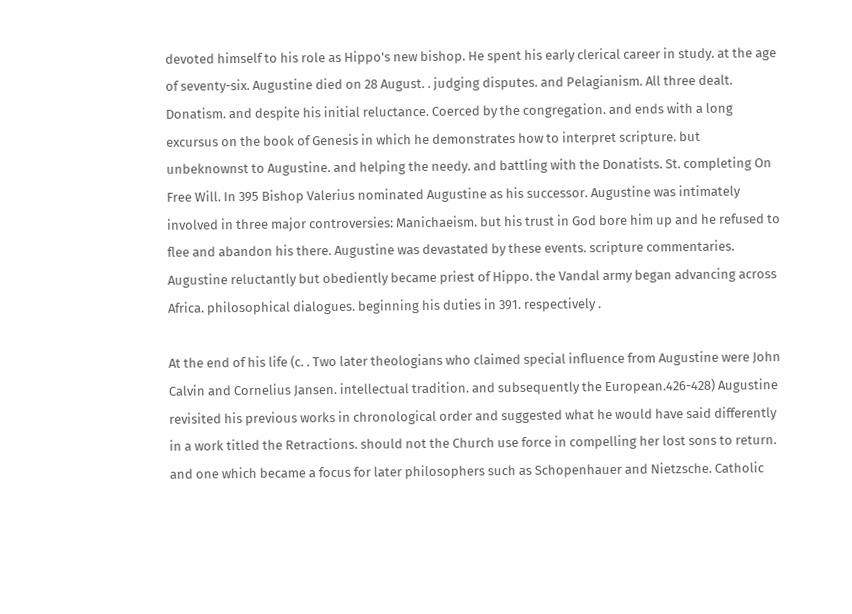devoted himself to his role as Hippo's new bishop. He spent his early clerical career in study. at the age of seventy-six. Augustine died on 28 August. . judging disputes. and Pelagianism. All three dealt. Donatism. and despite his initial reluctance. Coerced by the congregation. and ends with a long excursus on the book of Genesis in which he demonstrates how to interpret scripture. but unbeknownst to Augustine. and helping the needy. and battling with the Donatists. St. completing On Free Will. In 395 Bishop Valerius nominated Augustine as his successor. Augustine was intimately involved in three major controversies: Manichaeism. but his trust in God bore him up and he refused to flee and abandon his there. Augustine was devastated by these events. scripture commentaries. Augustine reluctantly but obediently became priest of Hippo. the Vandal army began advancing across Africa. philosophical dialogues. beginning his duties in 391. respectively .

At the end of his life (c. . Two later theologians who claimed special influence from Augustine were John Calvin and Cornelius Jansen. intellectual tradition. and subsequently the European.426-428) Augustine revisited his previous works in chronological order and suggested what he would have said differently in a work titled the Retractions. should not the Church use force in compelling her lost sons to return. and one which became a focus for later philosophers such as Schopenhauer and Nietzsche. Catholic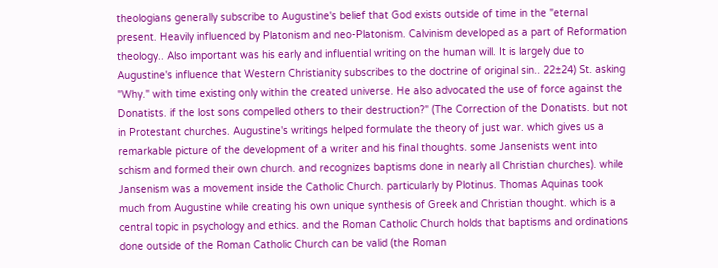theologians generally subscribe to Augustine's belief that God exists outside of time in the "eternal present. Heavily influenced by Platonism and neo-Platonism. Calvinism developed as a part of Reformation theology.. Also important was his early and influential writing on the human will. It is largely due to Augustine's influence that Western Christianity subscribes to the doctrine of original sin.. 22±24) St. asking "Why." with time existing only within the created universe. He also advocated the use of force against the Donatists. if the lost sons compelled others to their destruction?" (The Correction of the Donatists. but not in Protestant churches. Augustine's writings helped formulate the theory of just war. which gives us a remarkable picture of the development of a writer and his final thoughts. some Jansenists went into schism and formed their own church. and recognizes baptisms done in nearly all Christian churches). while Jansenism was a movement inside the Catholic Church. particularly by Plotinus. Thomas Aquinas took much from Augustine while creating his own unique synthesis of Greek and Christian thought. which is a central topic in psychology and ethics. and the Roman Catholic Church holds that baptisms and ordinations done outside of the Roman Catholic Church can be valid (the Roman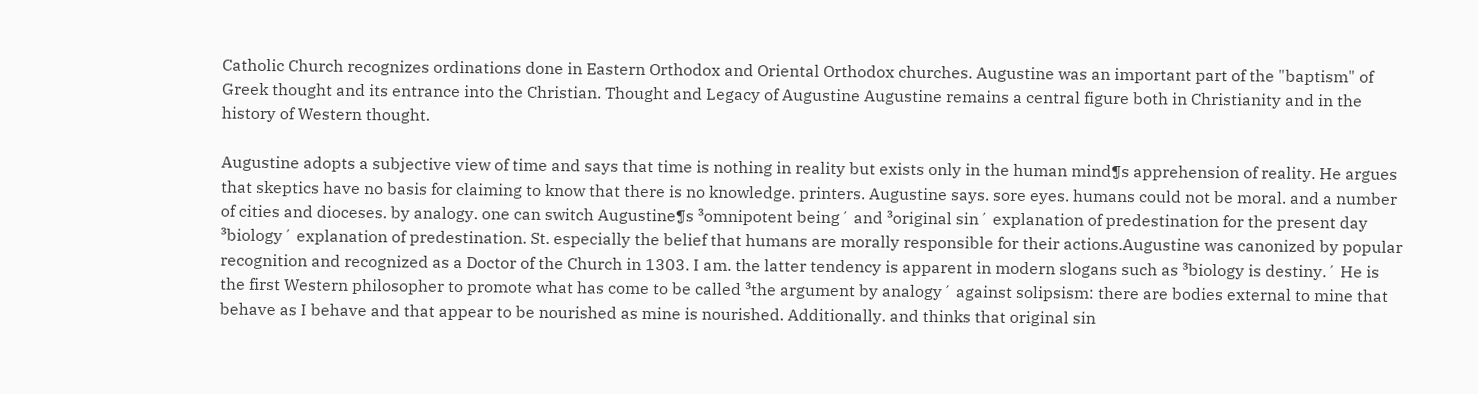Catholic Church recognizes ordinations done in Eastern Orthodox and Oriental Orthodox churches. Augustine was an important part of the "baptism" of Greek thought and its entrance into the Christian. Thought and Legacy of Augustine Augustine remains a central figure both in Christianity and in the history of Western thought.

Augustine adopts a subjective view of time and says that time is nothing in reality but exists only in the human mind¶s apprehension of reality. He argues that skeptics have no basis for claiming to know that there is no knowledge. printers. Augustine says. sore eyes. humans could not be moral. and a number of cities and dioceses. by analogy. one can switch Augustine¶s ³omnipotent being´ and ³original sin´ explanation of predestination for the present day ³biology´ explanation of predestination. St. especially the belief that humans are morally responsible for their actions.Augustine was canonized by popular recognition and recognized as a Doctor of the Church in 1303. I am. the latter tendency is apparent in modern slogans such as ³biology is destiny.´ He is the first Western philosopher to promote what has come to be called ³the argument by analogy´ against solipsism: there are bodies external to mine that behave as I behave and that appear to be nourished as mine is nourished. Additionally. and thinks that original sin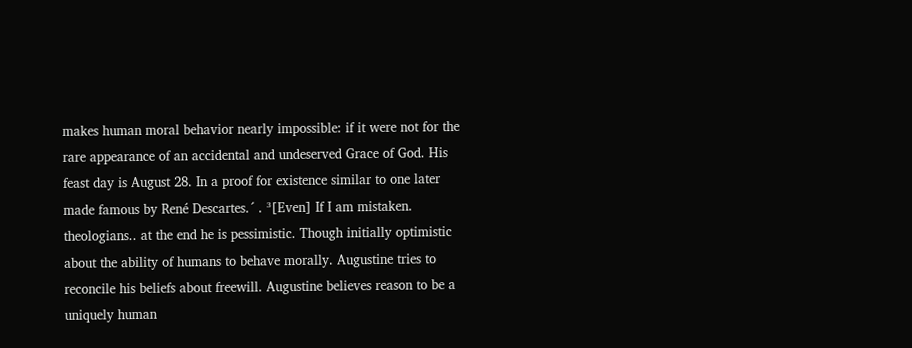makes human moral behavior nearly impossible: if it were not for the rare appearance of an accidental and undeserved Grace of God. His feast day is August 28. In a proof for existence similar to one later made famous by René Descartes.´ . ³[Even] If I am mistaken. theologians.. at the end he is pessimistic. Though initially optimistic about the ability of humans to behave morally. Augustine tries to reconcile his beliefs about freewill. Augustine believes reason to be a uniquely human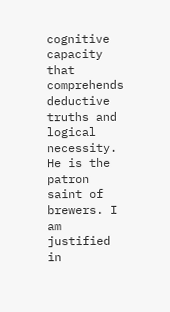cognitive capacity that comprehends deductive truths and logical necessity. He is the patron saint of brewers. I am justified in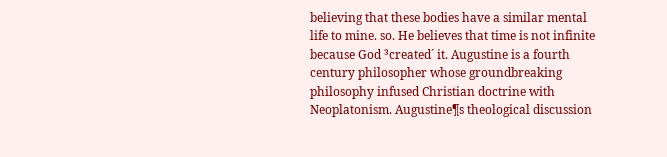believing that these bodies have a similar mental life to mine. so. He believes that time is not infinite because God ³created´ it. Augustine is a fourth century philosopher whose groundbreaking philosophy infused Christian doctrine with Neoplatonism. Augustine¶s theological discussion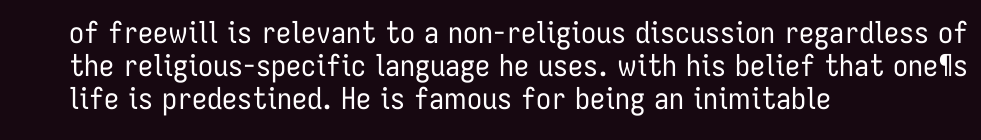of freewill is relevant to a non-religious discussion regardless of the religious-specific language he uses. with his belief that one¶s life is predestined. He is famous for being an inimitable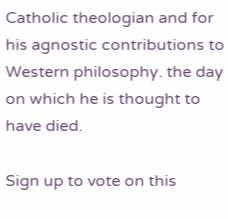Catholic theologian and for his agnostic contributions to Western philosophy. the day on which he is thought to have died.

Sign up to vote on this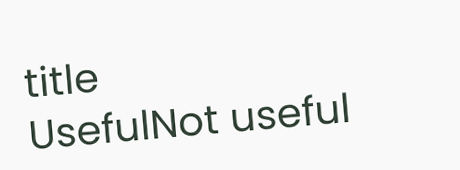title
UsefulNot useful